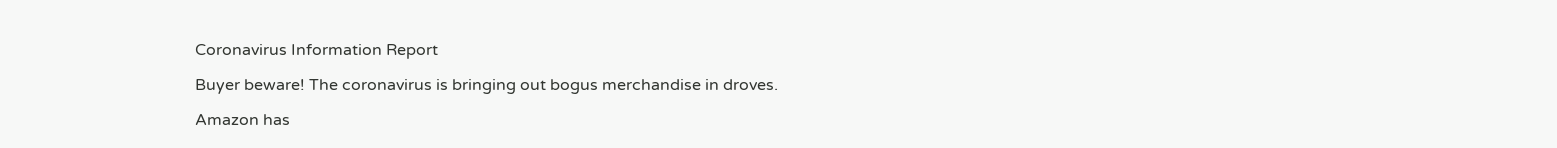Coronavirus Information Report

Buyer beware! The coronavirus is bringing out bogus merchandise in droves.

Amazon has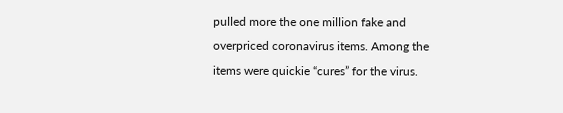pulled more the one million fake and overpriced coronavirus items. Among the items were quickie “cures” for the virus.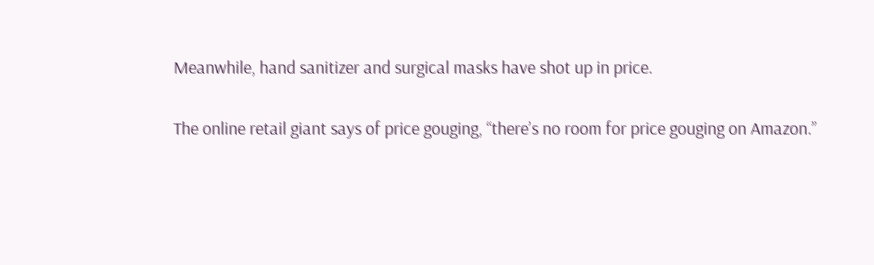Meanwhile, hand sanitizer and surgical masks have shot up in price.

The online retail giant says of price gouging, “there’s no room for price gouging on Amazon.”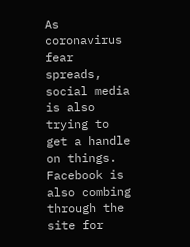As coronavirus fear spreads, social media is also trying to get a handle on things. Facebook is also combing through the site for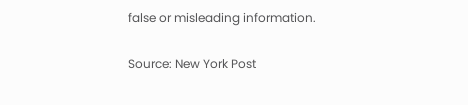false or misleading information.

Source: New York Post